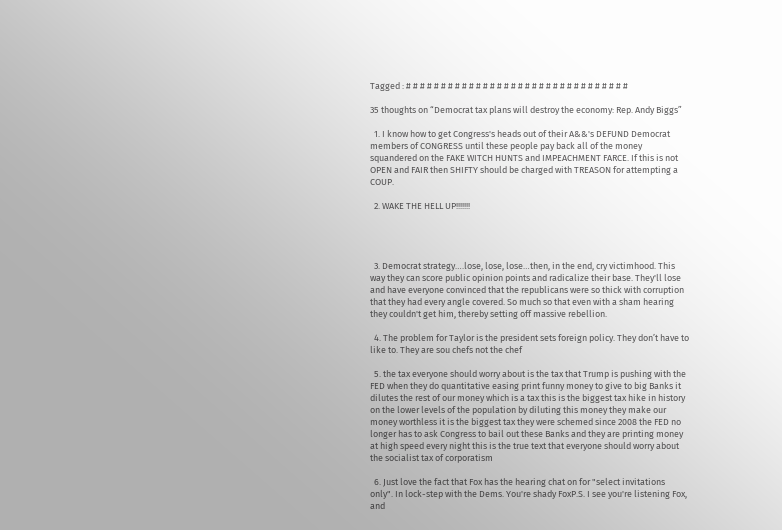Tagged : # # # # # # # # # # # # # # # # # # # # # # # # # # # # # # # #

35 thoughts on “Democrat tax plans will destroy the economy: Rep. Andy Biggs”

  1. I know how to get Congress's heads out of their A&&'s DEFUND Democrat members of CONGRESS until these people pay back all of the money squandered on the FAKE WITCH HUNTS and IMPEACHMENT FARCE. If this is not OPEN and FAIR then SHIFTY should be charged with TREASON for attempting a COUP.

  2. WAKE THE HELL UP!!!!!!!




  3. Democrat strategy….lose, lose, lose…then, in the end, cry victimhood. This way they can score public opinion points and radicalize their base. They'll lose and have everyone convinced that the republicans were so thick with corruption that they had every angle covered. So much so that even with a sham hearing they couldn't get him, thereby setting off massive rebellion.

  4. The problem for Taylor is the president sets foreign policy. They don’t have to like to. They are sou chefs not the chef

  5. the tax everyone should worry about is the tax that Trump is pushing with the FED when they do quantitative easing print funny money to give to big Banks it dilutes the rest of our money which is a tax this is the biggest tax hike in history on the lower levels of the population by diluting this money they make our money worthless it is the biggest tax they were schemed since 2008 the FED no longer has to ask Congress to bail out these Banks and they are printing money at high speed every night this is the true text that everyone should worry about the socialist tax of corporatism

  6. Just love the fact that Fox has the hearing chat on for "select invitations only". In lock-step with the Dems. You're shady FoxP.S. I see you're listening Fox, and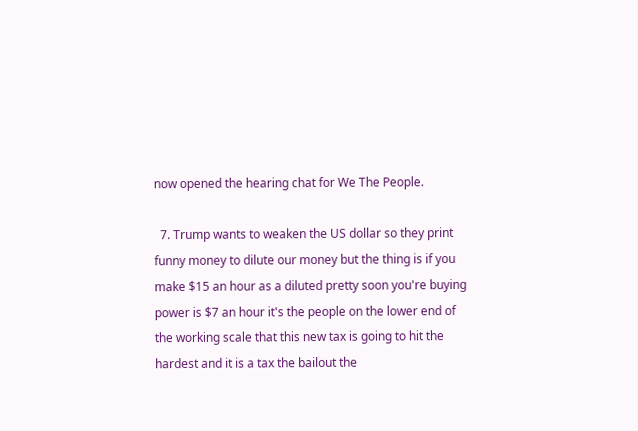now opened the hearing chat for We The People.

  7. Trump wants to weaken the US dollar so they print funny money to dilute our money but the thing is if you make $15 an hour as a diluted pretty soon you're buying power is $7 an hour it's the people on the lower end of the working scale that this new tax is going to hit the hardest and it is a tax the bailout the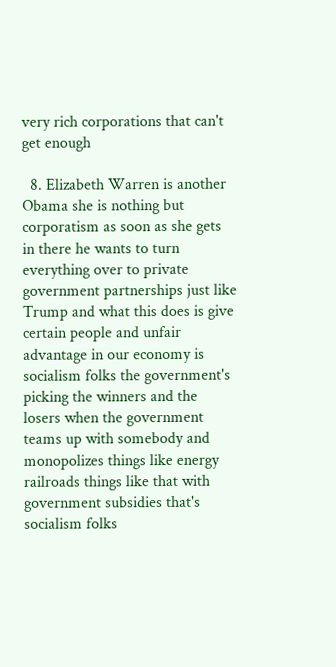very rich corporations that can't get enough

  8. Elizabeth Warren is another Obama she is nothing but corporatism as soon as she gets in there he wants to turn everything over to private government partnerships just like Trump and what this does is give certain people and unfair advantage in our economy is socialism folks the government's picking the winners and the losers when the government teams up with somebody and monopolizes things like energy railroads things like that with government subsidies that's socialism folks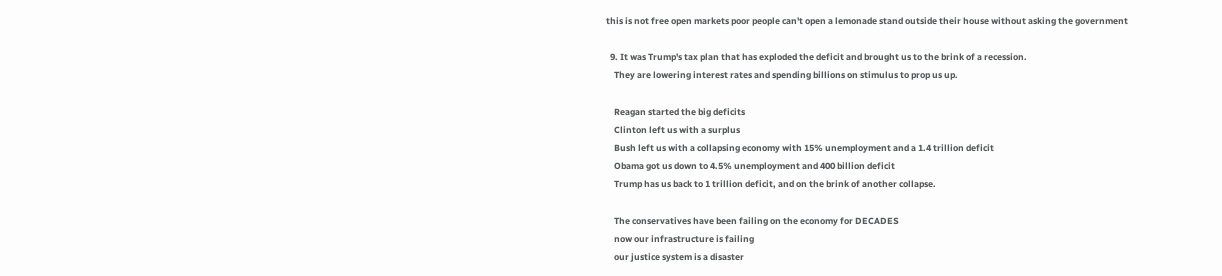this is not free open markets poor people can't open a lemonade stand outside their house without asking the government

  9. It was Trump's tax plan that has exploded the deficit and brought us to the brink of a recession.
    They are lowering interest rates and spending billions on stimulus to prop us up.

    Reagan started the big deficits
    Clinton left us with a surplus
    Bush left us with a collapsing economy with 15% unemployment and a 1.4 trillion deficit
    Obama got us down to 4.5% unemployment and 400 billion deficit
    Trump has us back to 1 trillion deficit, and on the brink of another collapse.

    The conservatives have been failing on the economy for DECADES
    now our infrastructure is failing
    our justice system is a disaster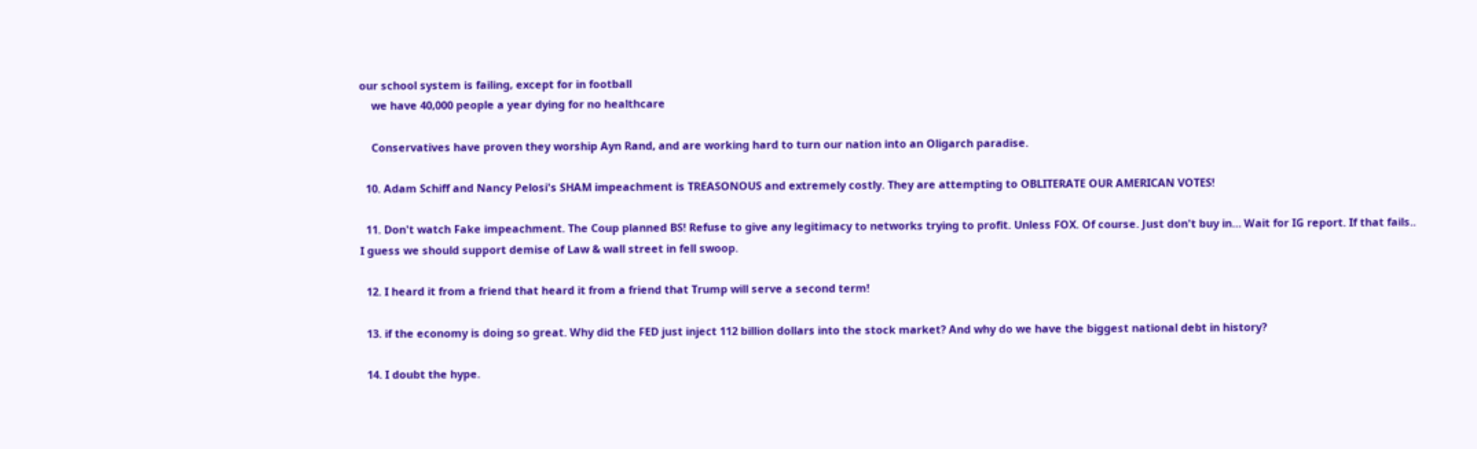our school system is failing, except for in football
    we have 40,000 people a year dying for no healthcare

    Conservatives have proven they worship Ayn Rand, and are working hard to turn our nation into an Oligarch paradise.

  10. Adam Schiff and Nancy Pelosi's SHAM impeachment is TREASONOUS and extremely costly. They are attempting to OBLITERATE OUR AMERICAN VOTES!

  11. Don't watch Fake impeachment. The Coup planned BS! Refuse to give any legitimacy to networks trying to profit. Unless FOX. Of course. Just don't buy in… Wait for IG report. If that fails.. I guess we should support demise of Law & wall street in fell swoop.

  12. I heard it from a friend that heard it from a friend that Trump will serve a second term!

  13. if the economy is doing so great. Why did the FED just inject 112 billion dollars into the stock market? And why do we have the biggest national debt in history?

  14. I doubt the hype.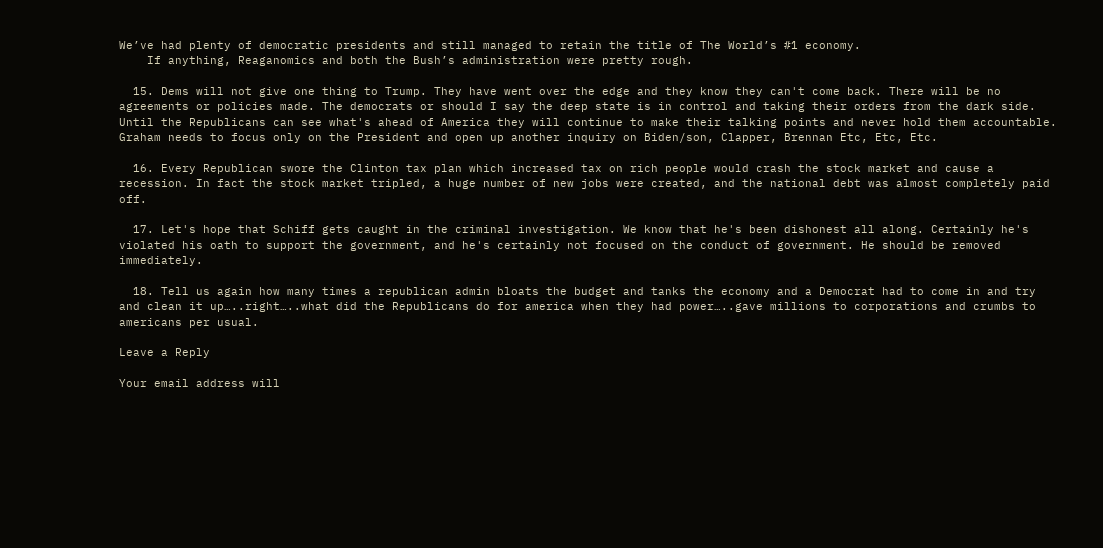We’ve had plenty of democratic presidents and still managed to retain the title of The World’s #1 economy.
    If anything, Reaganomics and both the Bush’s administration were pretty rough.

  15. Dems will not give one thing to Trump. They have went over the edge and they know they can't come back. There will be no agreements or policies made. The democrats or should I say the deep state is in control and taking their orders from the dark side. Until the Republicans can see what's ahead of America they will continue to make their talking points and never hold them accountable. Graham needs to focus only on the President and open up another inquiry on Biden/son, Clapper, Brennan Etc, Etc, Etc.

  16. Every Republican swore the Clinton tax plan which increased tax on rich people would crash the stock market and cause a recession. In fact the stock market tripled, a huge number of new jobs were created, and the national debt was almost completely paid off.

  17. Let's hope that Schiff gets caught in the criminal investigation. We know that he's been dishonest all along. Certainly he's violated his oath to support the government, and he's certainly not focused on the conduct of government. He should be removed immediately.

  18. Tell us again how many times a republican admin bloats the budget and tanks the economy and a Democrat had to come in and try and clean it up…..right…..what did the Republicans do for america when they had power…..gave millions to corporations and crumbs to americans per usual.

Leave a Reply

Your email address will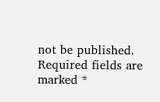not be published. Required fields are marked *